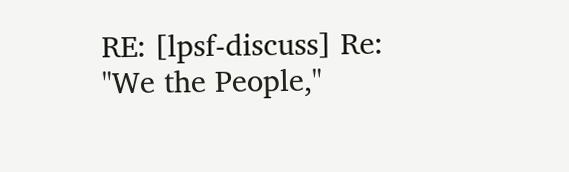RE: [lpsf-discuss] Re: "We the People,"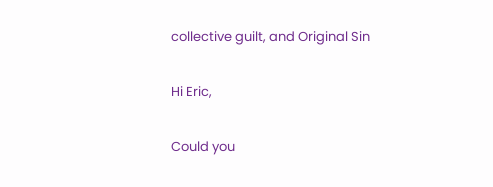collective guilt, and Original Sin

Hi Eric,

Could you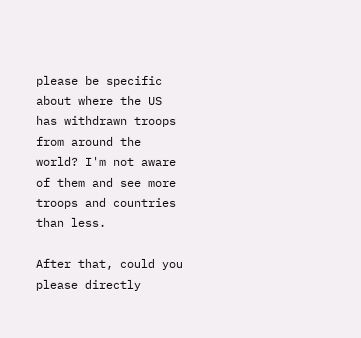please be specific about where the US has withdrawn troops from around the world? I'm not aware of them and see more troops and countries than less.

After that, could you please directly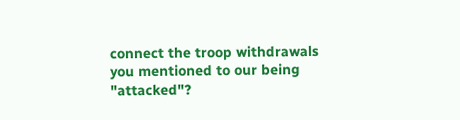connect the troop withdrawals you mentioned to our being "attacked"?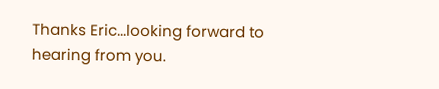Thanks Eric...looking forward to hearing from you.